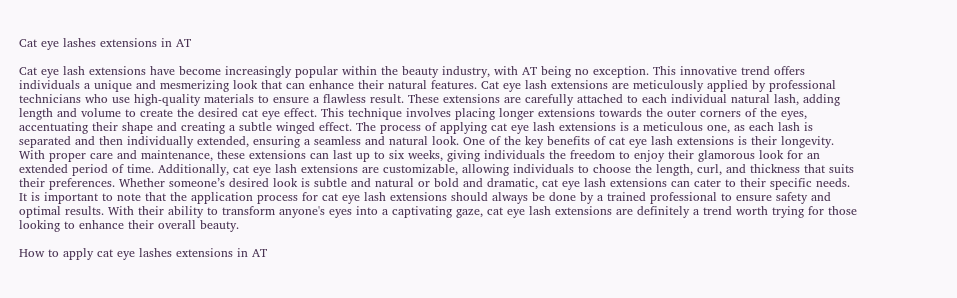Cat eye lashes extensions in AT

Cat eye lash extensions have become increasingly popular within the beauty industry, with AT being no exception. This innovative trend offers individuals a unique and mesmerizing look that can enhance their natural features. Cat eye lash extensions are meticulously applied by professional technicians who use high-quality materials to ensure a flawless result. These extensions are carefully attached to each individual natural lash, adding length and volume to create the desired cat eye effect. This technique involves placing longer extensions towards the outer corners of the eyes, accentuating their shape and creating a subtle winged effect. The process of applying cat eye lash extensions is a meticulous one, as each lash is separated and then individually extended, ensuring a seamless and natural look. One of the key benefits of cat eye lash extensions is their longevity. With proper care and maintenance, these extensions can last up to six weeks, giving individuals the freedom to enjoy their glamorous look for an extended period of time. Additionally, cat eye lash extensions are customizable, allowing individuals to choose the length, curl, and thickness that suits their preferences. Whether someone’s desired look is subtle and natural or bold and dramatic, cat eye lash extensions can cater to their specific needs. It is important to note that the application process for cat eye lash extensions should always be done by a trained professional to ensure safety and optimal results. With their ability to transform anyone's eyes into a captivating gaze, cat eye lash extensions are definitely a trend worth trying for those looking to enhance their overall beauty.

How to apply cat eye lashes extensions in AT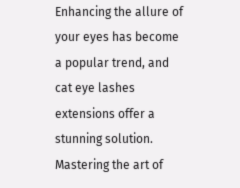Enhancing the allure of your eyes has become a popular trend, and cat eye lashes extensions offer a stunning solution. Mastering the art of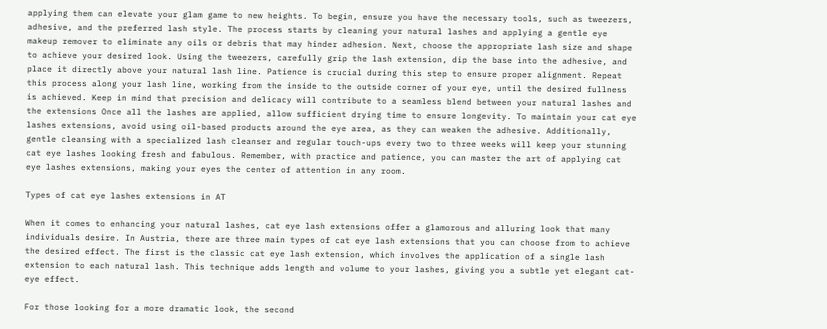applying them can elevate your glam game to new heights. To begin, ensure you have the necessary tools, such as tweezers, adhesive, and the preferred lash style. The process starts by cleaning your natural lashes and applying a gentle eye makeup remover to eliminate any oils or debris that may hinder adhesion. Next, choose the appropriate lash size and shape to achieve your desired look. Using the tweezers, carefully grip the lash extension, dip the base into the adhesive, and place it directly above your natural lash line. Patience is crucial during this step to ensure proper alignment. Repeat this process along your lash line, working from the inside to the outside corner of your eye, until the desired fullness is achieved. Keep in mind that precision and delicacy will contribute to a seamless blend between your natural lashes and the extensions Once all the lashes are applied, allow sufficient drying time to ensure longevity. To maintain your cat eye lashes extensions, avoid using oil-based products around the eye area, as they can weaken the adhesive. Additionally, gentle cleansing with a specialized lash cleanser and regular touch-ups every two to three weeks will keep your stunning cat eye lashes looking fresh and fabulous. Remember, with practice and patience, you can master the art of applying cat eye lashes extensions, making your eyes the center of attention in any room.

Types of cat eye lashes extensions in AT

When it comes to enhancing your natural lashes, cat eye lash extensions offer a glamorous and alluring look that many individuals desire. In Austria, there are three main types of cat eye lash extensions that you can choose from to achieve the desired effect. The first is the classic cat eye lash extension, which involves the application of a single lash extension to each natural lash. This technique adds length and volume to your lashes, giving you a subtle yet elegant cat-eye effect.

For those looking for a more dramatic look, the second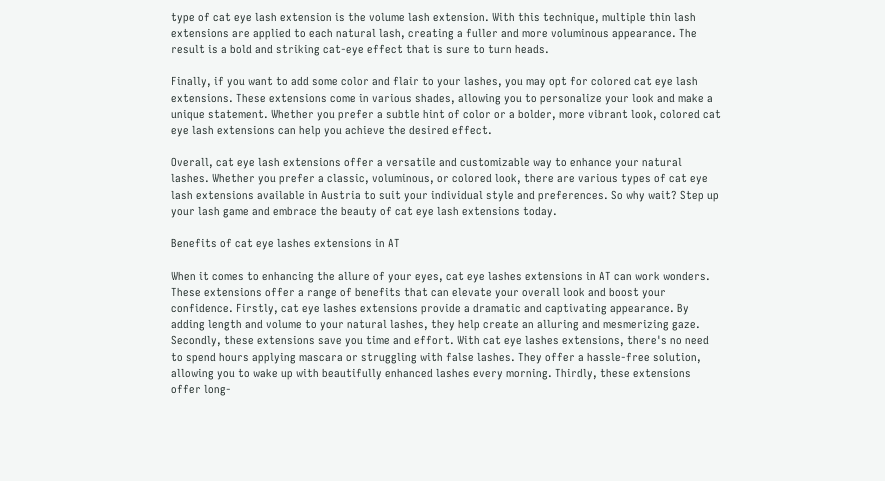type of cat eye lash extension is the volume lash extension. With this technique, multiple thin lash extensions are applied to each natural lash, creating a fuller and more voluminous appearance. The result is a bold and striking cat-eye effect that is sure to turn heads.

Finally, if you want to add some color and flair to your lashes, you may opt for colored cat eye lash extensions. These extensions come in various shades, allowing you to personalize your look and make a unique statement. Whether you prefer a subtle hint of color or a bolder, more vibrant look, colored cat eye lash extensions can help you achieve the desired effect.

Overall, cat eye lash extensions offer a versatile and customizable way to enhance your natural lashes. Whether you prefer a classic, voluminous, or colored look, there are various types of cat eye lash extensions available in Austria to suit your individual style and preferences. So why wait? Step up your lash game and embrace the beauty of cat eye lash extensions today.

Benefits of cat eye lashes extensions in AT

When it comes to enhancing the allure of your eyes, cat eye lashes extensions in AT can work wonders. These extensions offer a range of benefits that can elevate your overall look and boost your confidence. Firstly, cat eye lashes extensions provide a dramatic and captivating appearance. By adding length and volume to your natural lashes, they help create an alluring and mesmerizing gaze. Secondly, these extensions save you time and effort. With cat eye lashes extensions, there's no need to spend hours applying mascara or struggling with false lashes. They offer a hassle-free solution, allowing you to wake up with beautifully enhanced lashes every morning. Thirdly, these extensions offer long-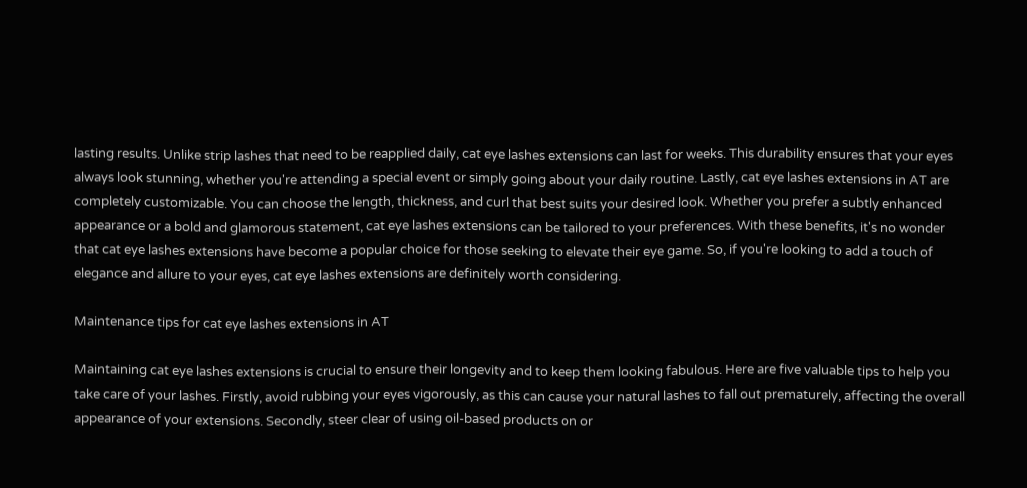lasting results. Unlike strip lashes that need to be reapplied daily, cat eye lashes extensions can last for weeks. This durability ensures that your eyes always look stunning, whether you're attending a special event or simply going about your daily routine. Lastly, cat eye lashes extensions in AT are completely customizable. You can choose the length, thickness, and curl that best suits your desired look. Whether you prefer a subtly enhanced appearance or a bold and glamorous statement, cat eye lashes extensions can be tailored to your preferences. With these benefits, it's no wonder that cat eye lashes extensions have become a popular choice for those seeking to elevate their eye game. So, if you're looking to add a touch of elegance and allure to your eyes, cat eye lashes extensions are definitely worth considering.

Maintenance tips for cat eye lashes extensions in AT

Maintaining cat eye lashes extensions is crucial to ensure their longevity and to keep them looking fabulous. Here are five valuable tips to help you take care of your lashes. Firstly, avoid rubbing your eyes vigorously, as this can cause your natural lashes to fall out prematurely, affecting the overall appearance of your extensions. Secondly, steer clear of using oil-based products on or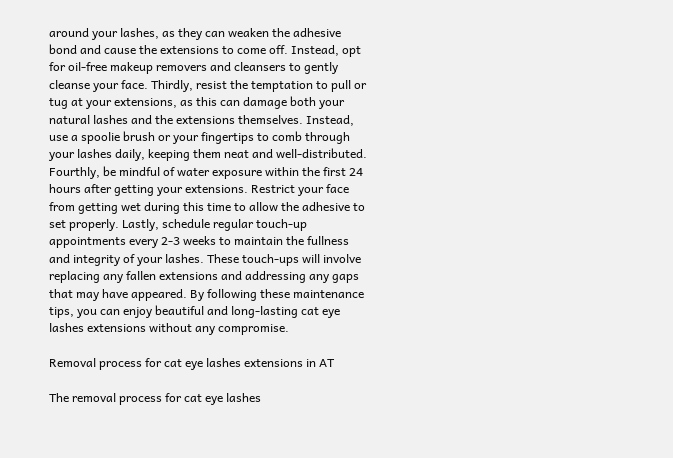around your lashes, as they can weaken the adhesive bond and cause the extensions to come off. Instead, opt for oil-free makeup removers and cleansers to gently cleanse your face. Thirdly, resist the temptation to pull or tug at your extensions, as this can damage both your natural lashes and the extensions themselves. Instead, use a spoolie brush or your fingertips to comb through your lashes daily, keeping them neat and well-distributed. Fourthly, be mindful of water exposure within the first 24 hours after getting your extensions. Restrict your face from getting wet during this time to allow the adhesive to set properly. Lastly, schedule regular touch-up appointments every 2-3 weeks to maintain the fullness and integrity of your lashes. These touch-ups will involve replacing any fallen extensions and addressing any gaps that may have appeared. By following these maintenance tips, you can enjoy beautiful and long-lasting cat eye lashes extensions without any compromise.

Removal process for cat eye lashes extensions in AT

The removal process for cat eye lashes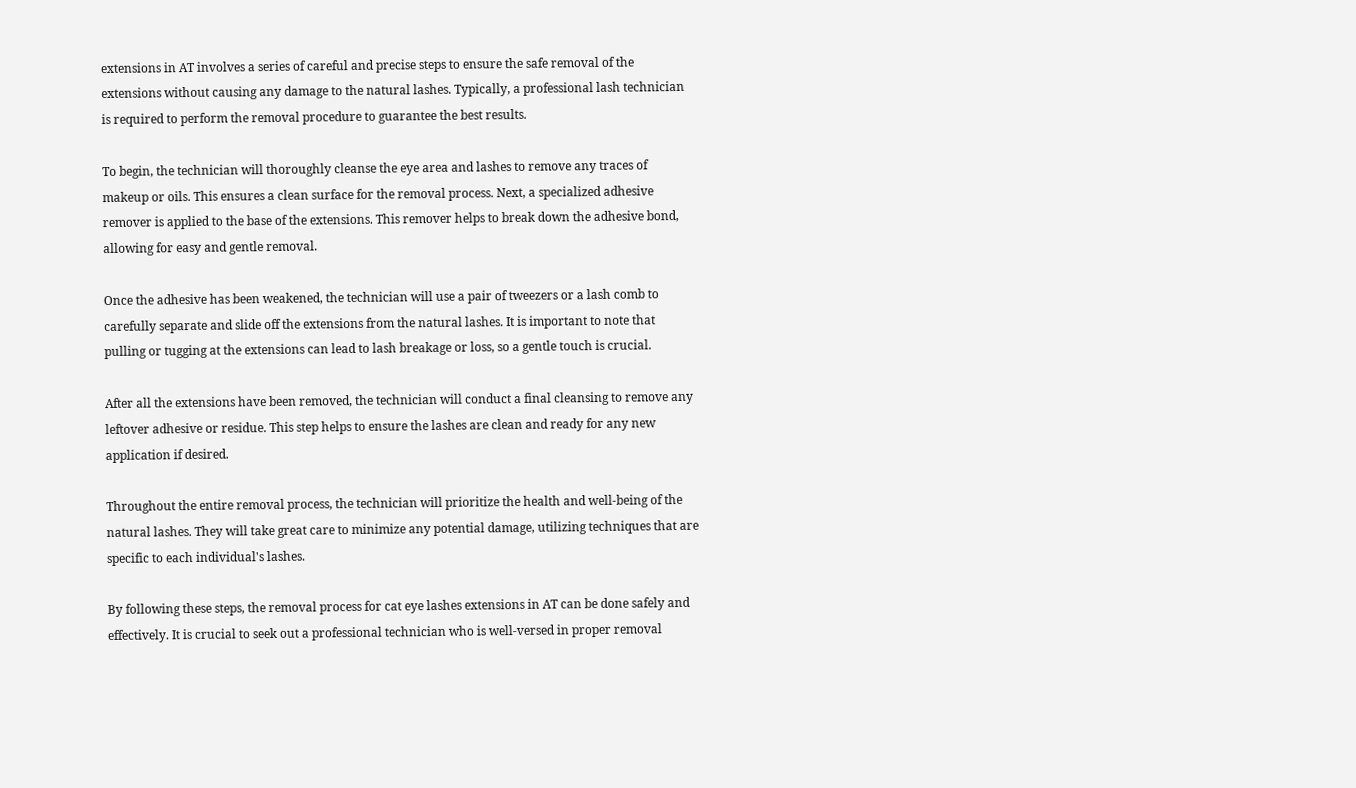extensions in AT involves a series of careful and precise steps to ensure the safe removal of the extensions without causing any damage to the natural lashes. Typically, a professional lash technician is required to perform the removal procedure to guarantee the best results.

To begin, the technician will thoroughly cleanse the eye area and lashes to remove any traces of makeup or oils. This ensures a clean surface for the removal process. Next, a specialized adhesive remover is applied to the base of the extensions. This remover helps to break down the adhesive bond, allowing for easy and gentle removal.

Once the adhesive has been weakened, the technician will use a pair of tweezers or a lash comb to carefully separate and slide off the extensions from the natural lashes. It is important to note that pulling or tugging at the extensions can lead to lash breakage or loss, so a gentle touch is crucial.

After all the extensions have been removed, the technician will conduct a final cleansing to remove any leftover adhesive or residue. This step helps to ensure the lashes are clean and ready for any new application if desired.

Throughout the entire removal process, the technician will prioritize the health and well-being of the natural lashes. They will take great care to minimize any potential damage, utilizing techniques that are specific to each individual's lashes.

By following these steps, the removal process for cat eye lashes extensions in AT can be done safely and effectively. It is crucial to seek out a professional technician who is well-versed in proper removal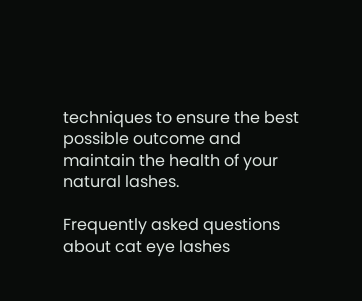techniques to ensure the best possible outcome and maintain the health of your natural lashes.

Frequently asked questions about cat eye lashes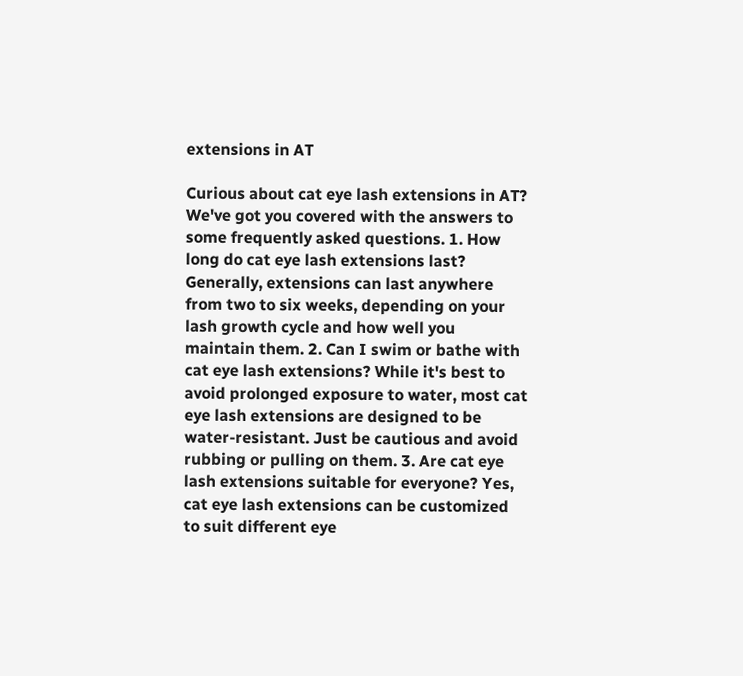extensions in AT

Curious about cat eye lash extensions in AT? We've got you covered with the answers to some frequently asked questions. 1. How long do cat eye lash extensions last? Generally, extensions can last anywhere from two to six weeks, depending on your lash growth cycle and how well you maintain them. 2. Can I swim or bathe with cat eye lash extensions? While it's best to avoid prolonged exposure to water, most cat eye lash extensions are designed to be water-resistant. Just be cautious and avoid rubbing or pulling on them. 3. Are cat eye lash extensions suitable for everyone? Yes, cat eye lash extensions can be customized to suit different eye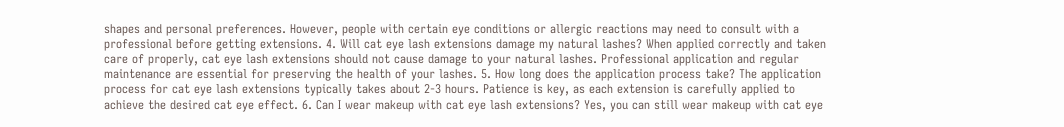shapes and personal preferences. However, people with certain eye conditions or allergic reactions may need to consult with a professional before getting extensions. 4. Will cat eye lash extensions damage my natural lashes? When applied correctly and taken care of properly, cat eye lash extensions should not cause damage to your natural lashes. Professional application and regular maintenance are essential for preserving the health of your lashes. 5. How long does the application process take? The application process for cat eye lash extensions typically takes about 2-3 hours. Patience is key, as each extension is carefully applied to achieve the desired cat eye effect. 6. Can I wear makeup with cat eye lash extensions? Yes, you can still wear makeup with cat eye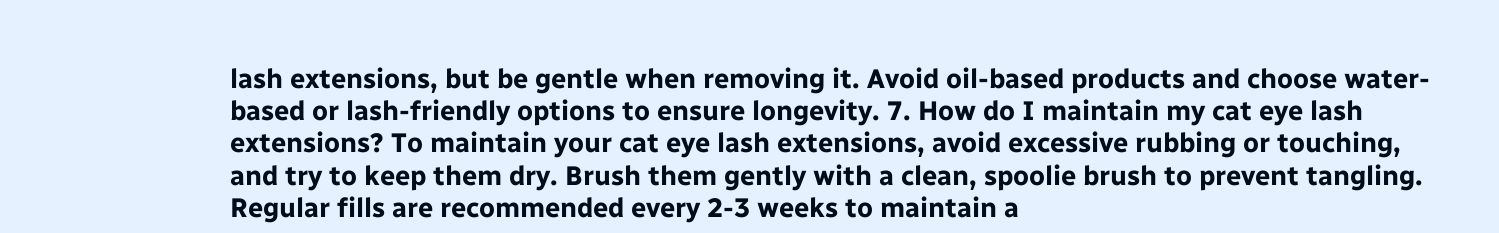lash extensions, but be gentle when removing it. Avoid oil-based products and choose water-based or lash-friendly options to ensure longevity. 7. How do I maintain my cat eye lash extensions? To maintain your cat eye lash extensions, avoid excessive rubbing or touching, and try to keep them dry. Brush them gently with a clean, spoolie brush to prevent tangling. Regular fills are recommended every 2-3 weeks to maintain a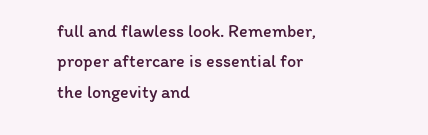full and flawless look. Remember, proper aftercare is essential for the longevity and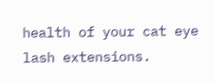health of your cat eye lash extensions.